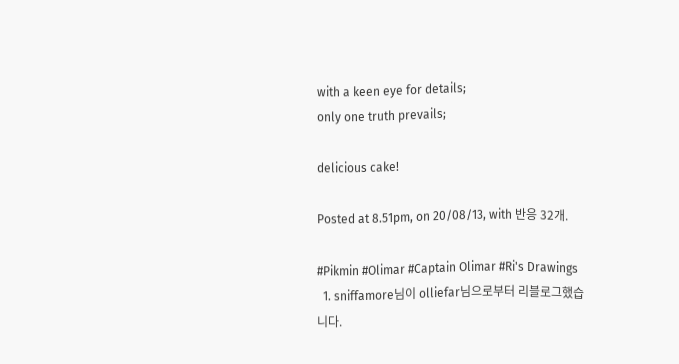with a keen eye for details;
only one truth prevails;

delicious cake!

Posted at 8.51pm, on 20/08/13, with 반응 32개.

#Pikmin #Olimar #Captain Olimar #Ri's Drawings
  1. sniffamore님이 olliefar님으로부터 리블로그했습니다.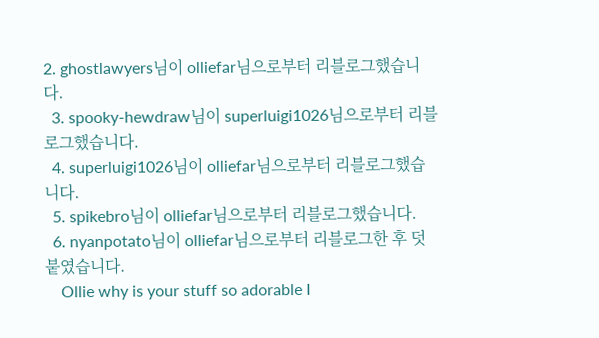2. ghostlawyers님이 olliefar님으로부터 리블로그했습니다.
  3. spooky-hewdraw님이 superluigi1026님으로부터 리블로그했습니다.
  4. superluigi1026님이 olliefar님으로부터 리블로그했습니다.
  5. spikebro님이 olliefar님으로부터 리블로그했습니다.
  6. nyanpotato님이 olliefar님으로부터 리블로그한 후 덧붙였습니다.
    Ollie why is your stuff so adorable I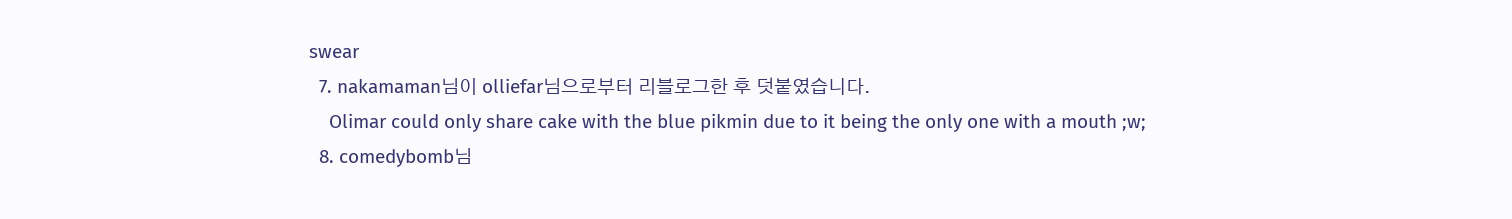swear
  7. nakamaman님이 olliefar님으로부터 리블로그한 후 덧붙였습니다.
    Olimar could only share cake with the blue pikmin due to it being the only one with a mouth ;w;
  8. comedybomb님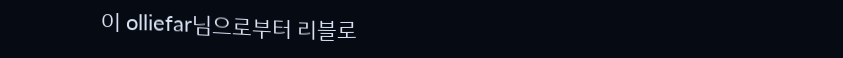이 olliefar님으로부터 리블로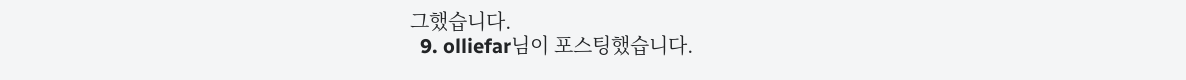그했습니다.
  9. olliefar님이 포스팅했습니다.